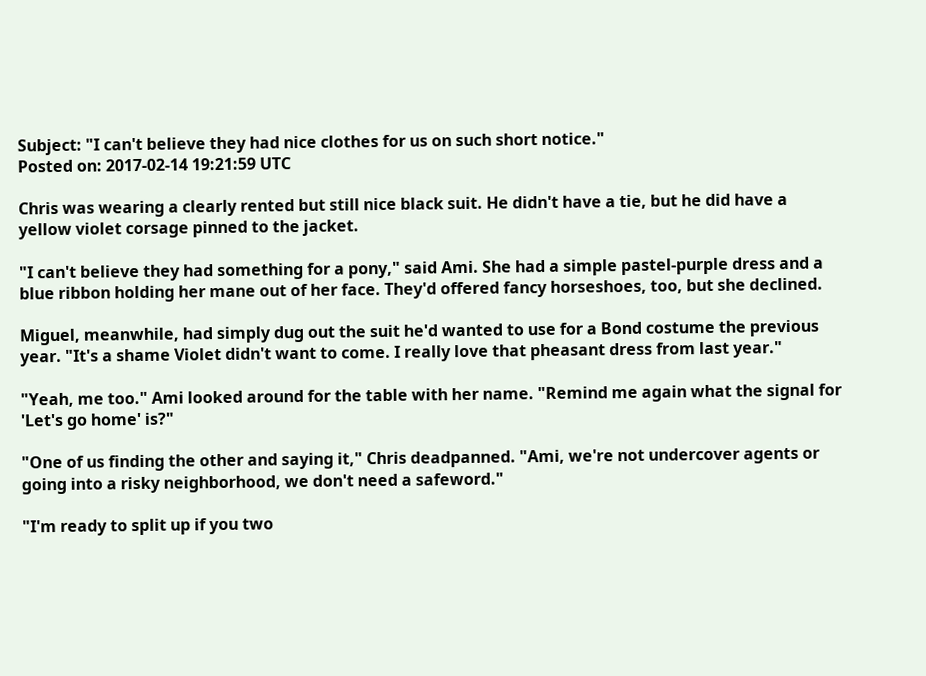Subject: "I can't believe they had nice clothes for us on such short notice."
Posted on: 2017-02-14 19:21:59 UTC

Chris was wearing a clearly rented but still nice black suit. He didn't have a tie, but he did have a yellow violet corsage pinned to the jacket.

"I can't believe they had something for a pony," said Ami. She had a simple pastel-purple dress and a blue ribbon holding her mane out of her face. They'd offered fancy horseshoes, too, but she declined.

Miguel, meanwhile, had simply dug out the suit he'd wanted to use for a Bond costume the previous year. "It's a shame Violet didn't want to come. I really love that pheasant dress from last year."

"Yeah, me too." Ami looked around for the table with her name. "Remind me again what the signal for 'Let's go home' is?"

"One of us finding the other and saying it," Chris deadpanned. "Ami, we're not undercover agents or going into a risky neighborhood, we don't need a safeword."

"I'm ready to split up if you two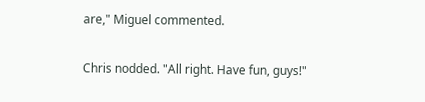are," Miguel commented.

Chris nodded. "All right. Have fun, guys!"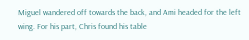Miguel wandered off towards the back, and Ami headed for the left wing. For his part, Chris found his table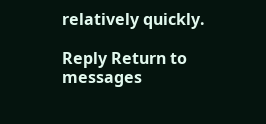relatively quickly.

Reply Return to messages